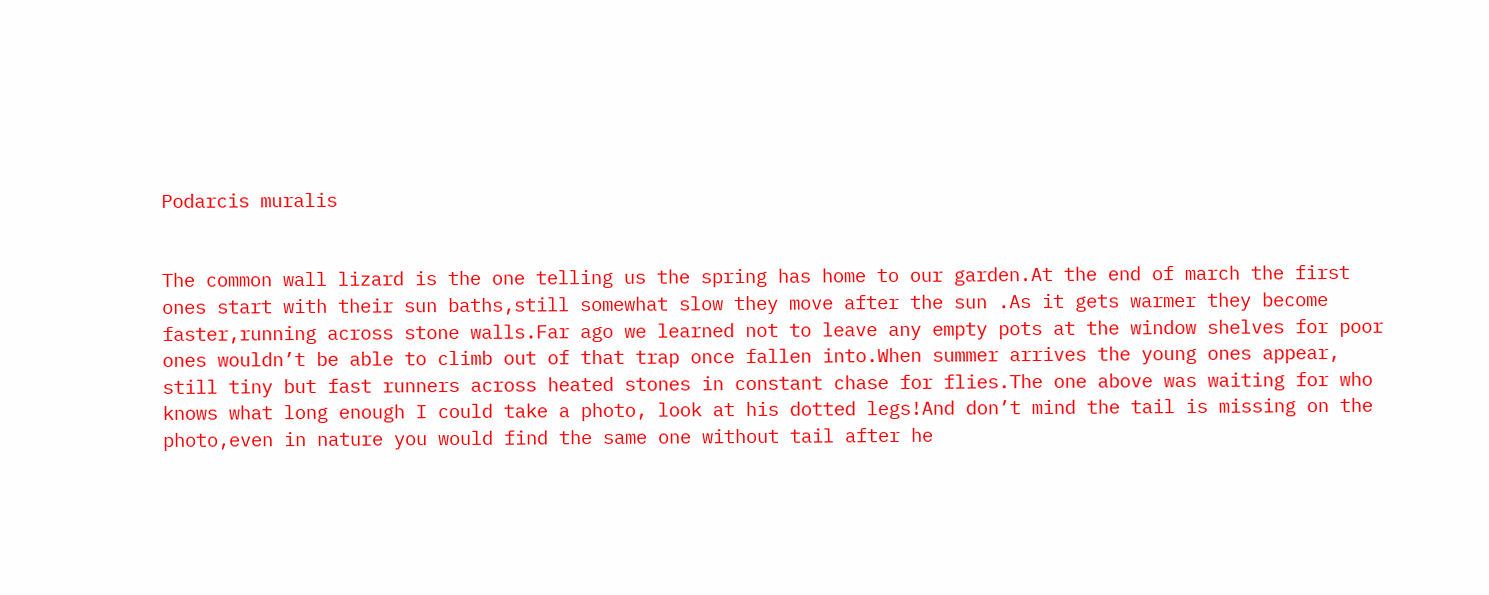Podarcis muralis


The common wall lizard is the one telling us the spring has home to our garden.At the end of march the first ones start with their sun baths,still somewhat slow they move after the sun .As it gets warmer they become faster,running across stone walls.Far ago we learned not to leave any empty pots at the window shelves for poor ones wouldn’t be able to climb out of that trap once fallen into.When summer arrives the young ones appear, still tiny but fast runners across heated stones in constant chase for flies.The one above was waiting for who knows what long enough I could take a photo, look at his dotted legs!And don’t mind the tail is missing on the photo,even in nature you would find the same one without tail after he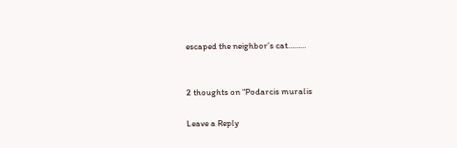escaped the neighbor’s cat………


2 thoughts on “Podarcis muralis

Leave a Reply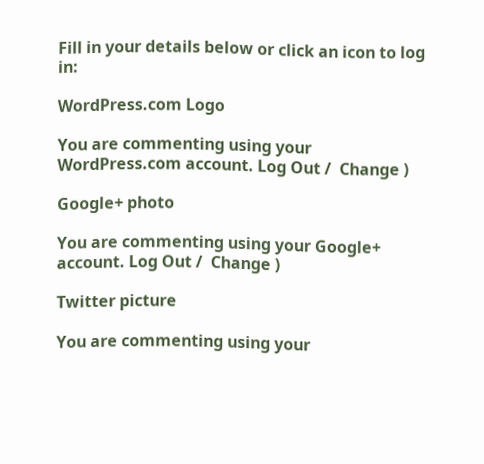Fill in your details below or click an icon to log in:

WordPress.com Logo

You are commenting using your WordPress.com account. Log Out /  Change )

Google+ photo

You are commenting using your Google+ account. Log Out /  Change )

Twitter picture

You are commenting using your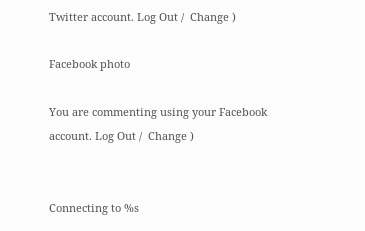Twitter account. Log Out /  Change )

Facebook photo

You are commenting using your Facebook account. Log Out /  Change )


Connecting to %s